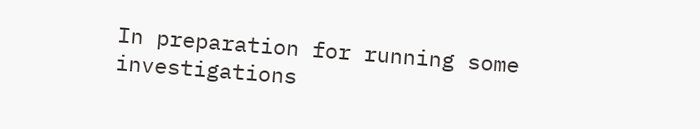In preparation for running some investigations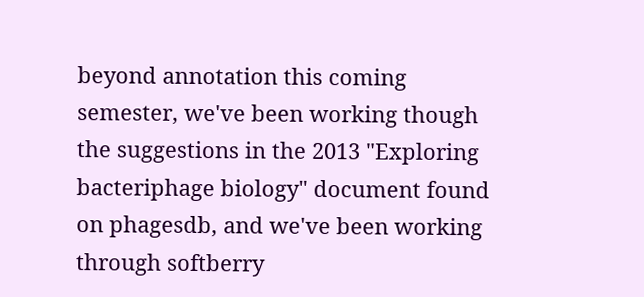beyond annotation this coming semester, we've been working though the suggestions in the 2013 "Exploring bacteriphage biology" document found on phagesdb, and we've been working through softberry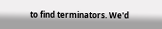to find terminators. We'd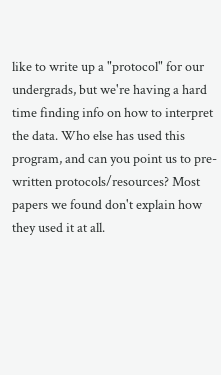like to write up a "protocol" for our undergrads, but we're having a hard time finding info on how to interpret the data. Who else has used this program, and can you point us to pre-written protocols/resources? Most papers we found don't explain how they used it at all.